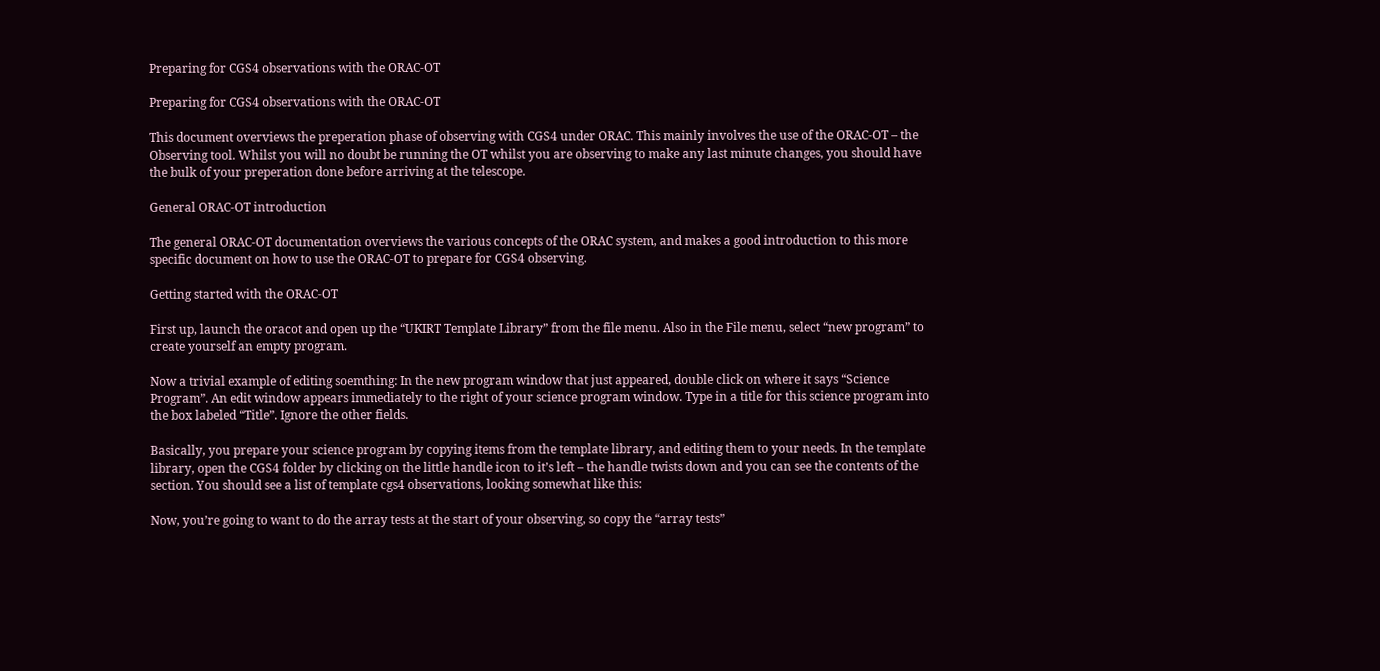Preparing for CGS4 observations with the ORAC-OT

Preparing for CGS4 observations with the ORAC-OT

This document overviews the preperation phase of observing with CGS4 under ORAC. This mainly involves the use of the ORAC-OT – the Observing tool. Whilst you will no doubt be running the OT whilst you are observing to make any last minute changes, you should have the bulk of your preperation done before arriving at the telescope.

General ORAC-OT introduction

The general ORAC-OT documentation overviews the various concepts of the ORAC system, and makes a good introduction to this more specific document on how to use the ORAC-OT to prepare for CGS4 observing.

Getting started with the ORAC-OT

First up, launch the oracot and open up the “UKIRT Template Library” from the file menu. Also in the File menu, select “new program” to create yourself an empty program.

Now a trivial example of editing soemthing: In the new program window that just appeared, double click on where it says “Science Program”. An edit window appears immediately to the right of your science program window. Type in a title for this science program into the box labeled “Title”. Ignore the other fields.

Basically, you prepare your science program by copying items from the template library, and editing them to your needs. In the template library, open the CGS4 folder by clicking on the little handle icon to it’s left – the handle twists down and you can see the contents of the section. You should see a list of template cgs4 observations, looking somewhat like this:

Now, you’re going to want to do the array tests at the start of your observing, so copy the “array tests”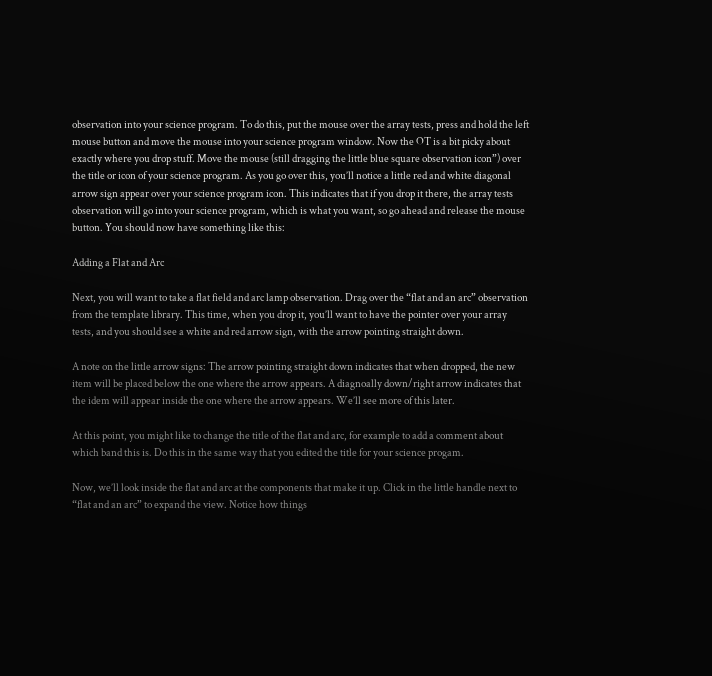observation into your science program. To do this, put the mouse over the array tests, press and hold the left mouse button and move the mouse into your science program window. Now the OT is a bit picky about exactly where you drop stuff. Move the mouse (still dragging the little blue square observation icon”) over the title or icon of your science program. As you go over this, you’ll notice a little red and white diagonal arrow sign appear over your science program icon. This indicates that if you drop it there, the array tests observation will go into your science program, which is what you want, so go ahead and release the mouse button. You should now have something like this:

Adding a Flat and Arc

Next, you will want to take a flat field and arc lamp observation. Drag over the “flat and an arc” observation from the template library. This time, when you drop it, you’ll want to have the pointer over your array tests, and you should see a white and red arrow sign, with the arrow pointing straight down.

A note on the little arrow signs: The arrow pointing straight down indicates that when dropped, the new item will be placed below the one where the arrow appears. A diagnoally down/right arrow indicates that the idem will appear inside the one where the arrow appears. We’ll see more of this later.

At this point, you might like to change the title of the flat and arc, for example to add a comment about which band this is. Do this in the same way that you edited the title for your science progam.

Now, we’ll look inside the flat and arc at the components that make it up. Click in the little handle next to “flat and an arc” to expand the view. Notice how things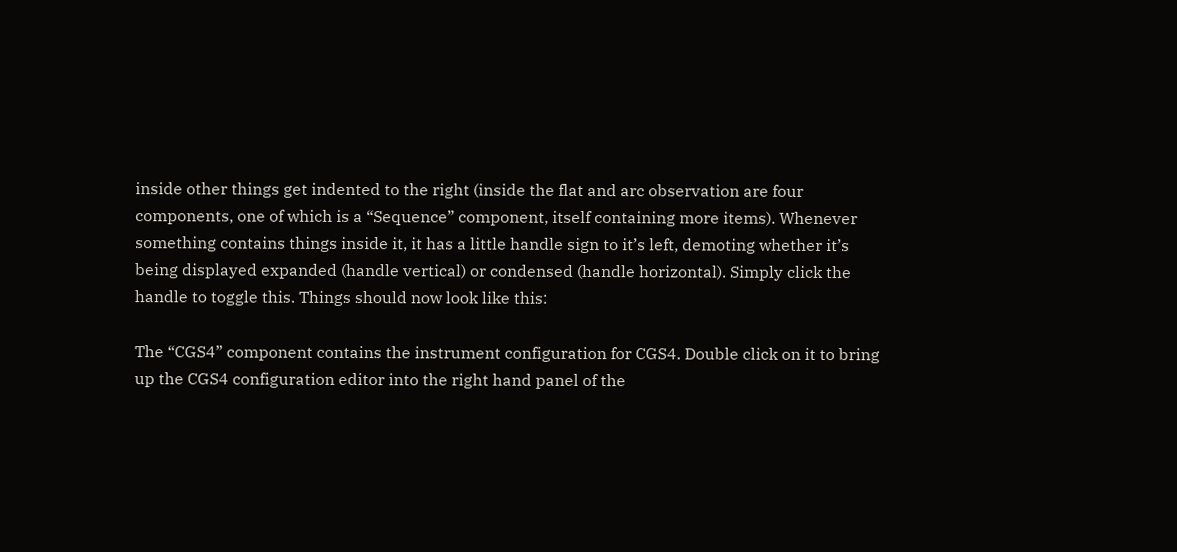inside other things get indented to the right (inside the flat and arc observation are four components, one of which is a “Sequence” component, itself containing more items). Whenever something contains things inside it, it has a little handle sign to it’s left, demoting whether it’s being displayed expanded (handle vertical) or condensed (handle horizontal). Simply click the handle to toggle this. Things should now look like this:

The “CGS4” component contains the instrument configuration for CGS4. Double click on it to bring up the CGS4 configuration editor into the right hand panel of the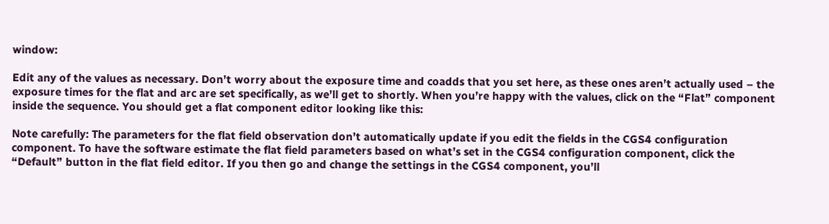window:

Edit any of the values as necessary. Don’t worry about the exposure time and coadds that you set here, as these ones aren’t actually used – the exposure times for the flat and arc are set specifically, as we’ll get to shortly. When you’re happy with the values, click on the “Flat” component inside the sequence. You should get a flat component editor looking like this:

Note carefully: The parameters for the flat field observation don’t automatically update if you edit the fields in the CGS4 configuration component. To have the software estimate the flat field parameters based on what’s set in the CGS4 configuration component, click the “Default” button in the flat field editor. If you then go and change the settings in the CGS4 component, you’ll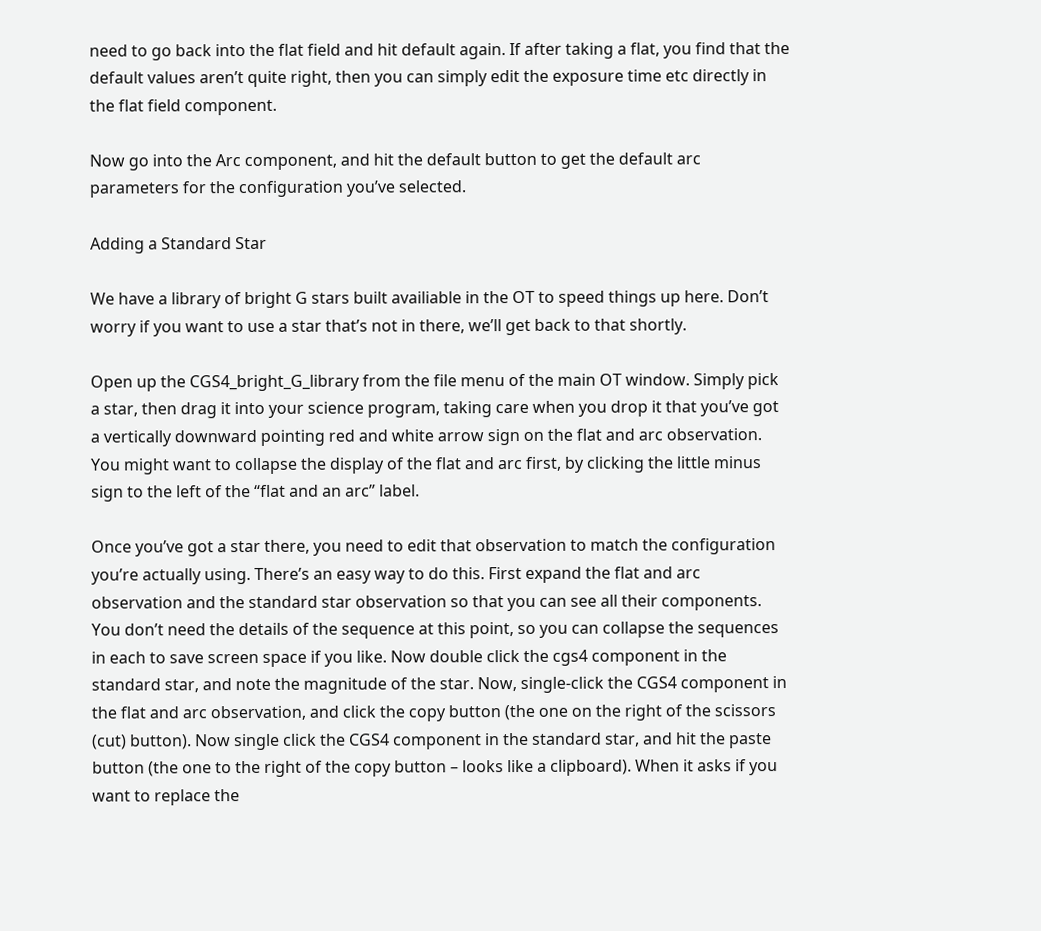need to go back into the flat field and hit default again. If after taking a flat, you find that the default values aren’t quite right, then you can simply edit the exposure time etc directly in the flat field component.

Now go into the Arc component, and hit the default button to get the default arc parameters for the configuration you’ve selected.

Adding a Standard Star

We have a library of bright G stars built availiable in the OT to speed things up here. Don’t worry if you want to use a star that’s not in there, we’ll get back to that shortly.

Open up the CGS4_bright_G_library from the file menu of the main OT window. Simply pick a star, then drag it into your science program, taking care when you drop it that you’ve got a vertically downward pointing red and white arrow sign on the flat and arc observation. You might want to collapse the display of the flat and arc first, by clicking the little minus sign to the left of the “flat and an arc” label.

Once you’ve got a star there, you need to edit that observation to match the configuration you’re actually using. There’s an easy way to do this. First expand the flat and arc observation and the standard star observation so that you can see all their components. You don’t need the details of the sequence at this point, so you can collapse the sequences in each to save screen space if you like. Now double click the cgs4 component in the standard star, and note the magnitude of the star. Now, single-click the CGS4 component in the flat and arc observation, and click the copy button (the one on the right of the scissors (cut) button). Now single click the CGS4 component in the standard star, and hit the paste button (the one to the right of the copy button – looks like a clipboard). When it asks if you want to replace the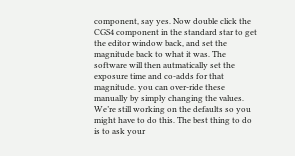component, say yes. Now double click the CGS4 component in the standard star to get the editor window back, and set the magnitude back to what it was. The software will then autmatically set the exposure time and co-adds for that magnitude. you can over-ride these manually by simply changing the values. We’re still working on the defaults so you might have to do this. The best thing to do is to ask your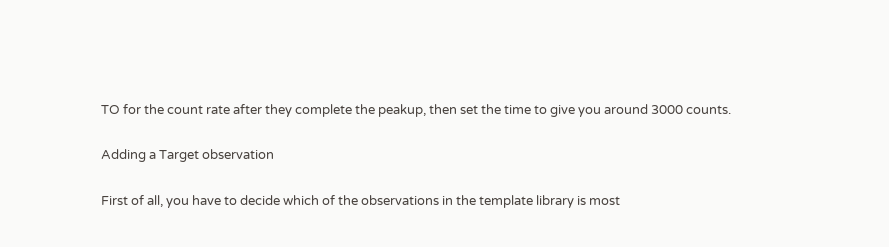TO for the count rate after they complete the peakup, then set the time to give you around 3000 counts.

Adding a Target observation

First of all, you have to decide which of the observations in the template library is most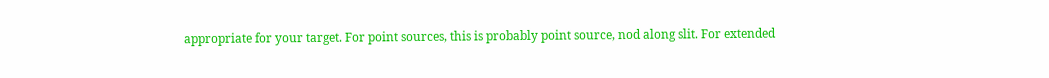appropriate for your target. For point sources, this is probably point source, nod along slit. For extended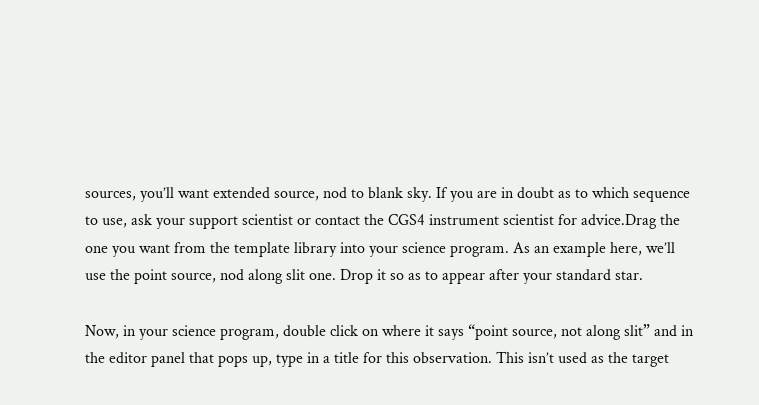sources, you’ll want extended source, nod to blank sky. If you are in doubt as to which sequence to use, ask your support scientist or contact the CGS4 instrument scientist for advice.Drag the one you want from the template library into your science program. As an example here, we’ll use the point source, nod along slit one. Drop it so as to appear after your standard star.

Now, in your science program, double click on where it says “point source, not along slit” and in the editor panel that pops up, type in a title for this observation. This isn’t used as the target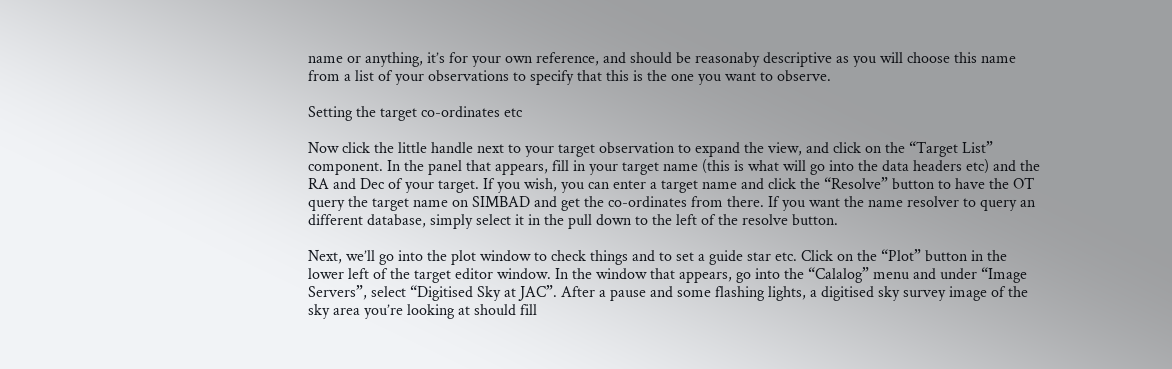name or anything, it’s for your own reference, and should be reasonaby descriptive as you will choose this name from a list of your observations to specify that this is the one you want to observe.

Setting the target co-ordinates etc

Now click the little handle next to your target observation to expand the view, and click on the “Target List” component. In the panel that appears, fill in your target name (this is what will go into the data headers etc) and the RA and Dec of your target. If you wish, you can enter a target name and click the “Resolve” button to have the OT query the target name on SIMBAD and get the co-ordinates from there. If you want the name resolver to query an different database, simply select it in the pull down to the left of the resolve button.

Next, we’ll go into the plot window to check things and to set a guide star etc. Click on the “Plot” button in the lower left of the target editor window. In the window that appears, go into the “Calalog” menu and under “Image Servers”, select “Digitised Sky at JAC”. After a pause and some flashing lights, a digitised sky survey image of the sky area you’re looking at should fill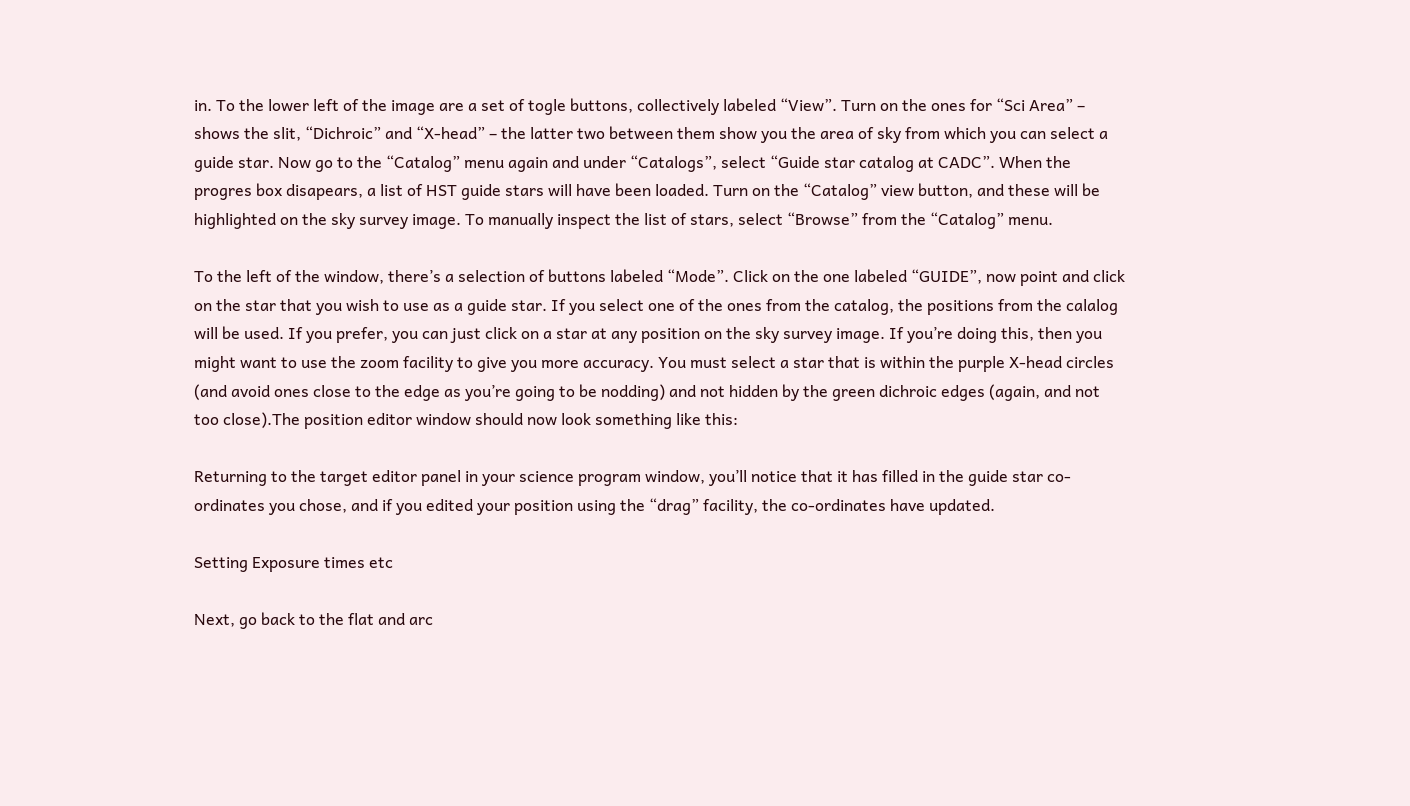in. To the lower left of the image are a set of togle buttons, collectively labeled “View”. Turn on the ones for “Sci Area” – shows the slit, “Dichroic” and “X-head” – the latter two between them show you the area of sky from which you can select a guide star. Now go to the “Catalog” menu again and under “Catalogs”, select “Guide star catalog at CADC”. When the progres box disapears, a list of HST guide stars will have been loaded. Turn on the “Catalog” view button, and these will be highlighted on the sky survey image. To manually inspect the list of stars, select “Browse” from the “Catalog” menu.

To the left of the window, there’s a selection of buttons labeled “Mode”. Click on the one labeled “GUIDE”, now point and click on the star that you wish to use as a guide star. If you select one of the ones from the catalog, the positions from the calalog will be used. If you prefer, you can just click on a star at any position on the sky survey image. If you’re doing this, then you might want to use the zoom facility to give you more accuracy. You must select a star that is within the purple X-head circles (and avoid ones close to the edge as you’re going to be nodding) and not hidden by the green dichroic edges (again, and not too close).The position editor window should now look something like this:

Returning to the target editor panel in your science program window, you’ll notice that it has filled in the guide star co-ordinates you chose, and if you edited your position using the “drag” facility, the co-ordinates have updated.

Setting Exposure times etc

Next, go back to the flat and arc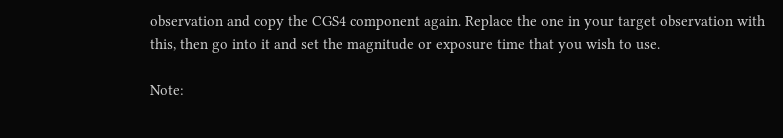observation and copy the CGS4 component again. Replace the one in your target observation with this, then go into it and set the magnitude or exposure time that you wish to use.

Note: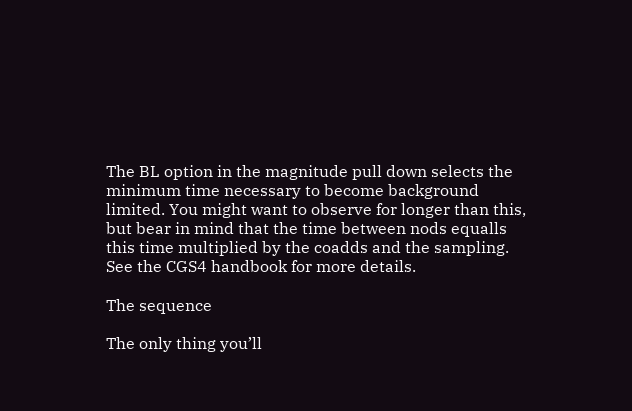The BL option in the magnitude pull down selects the minimum time necessary to become background limited. You might want to observe for longer than this, but bear in mind that the time between nods equalls this time multiplied by the coadds and the sampling. See the CGS4 handbook for more details.

The sequence

The only thing you’ll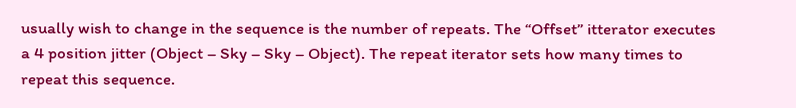usually wish to change in the sequence is the number of repeats. The “Offset” itterator executes a 4 position jitter (Object – Sky – Sky – Object). The repeat iterator sets how many times to repeat this sequence.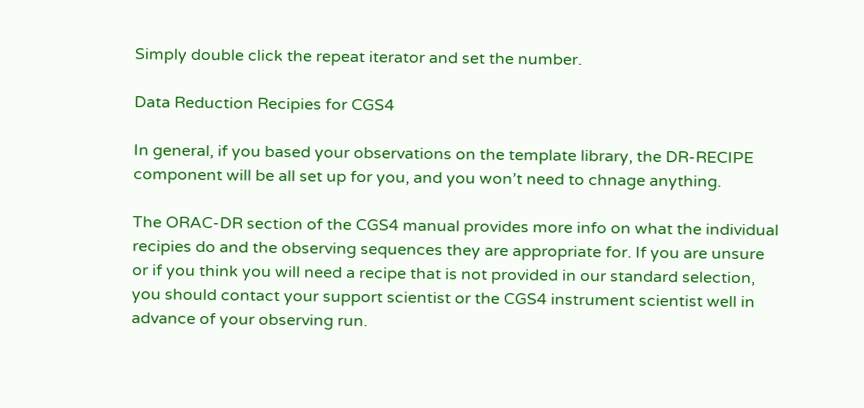Simply double click the repeat iterator and set the number.

Data Reduction Recipies for CGS4

In general, if you based your observations on the template library, the DR-RECIPE component will be all set up for you, and you won’t need to chnage anything.

The ORAC-DR section of the CGS4 manual provides more info on what the individual recipies do and the observing sequences they are appropriate for. If you are unsure or if you think you will need a recipe that is not provided in our standard selection, you should contact your support scientist or the CGS4 instrument scientist well in advance of your observing run.